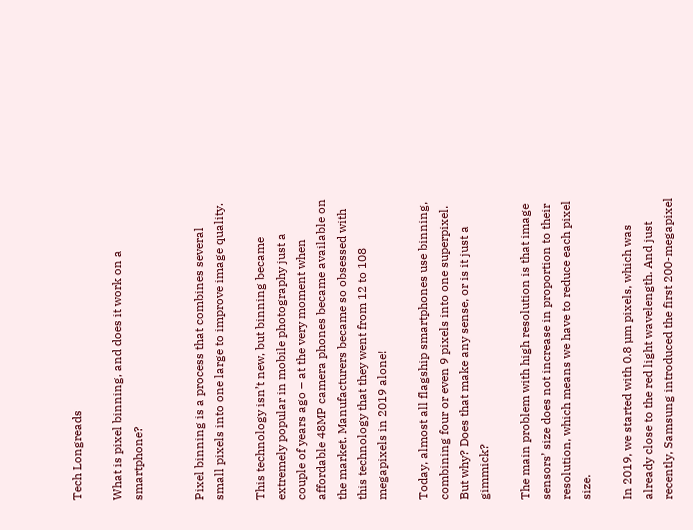Tech Longreads

What is pixel binning, and does it work on a smartphone?


Pixel binning is a process that combines several small pixels into one large to improve image quality.

This technology isn’t new, but binning became extremely popular in mobile photography just a couple of years ago – at the very moment when affordable 48MP camera phones became available on the market. Manufacturers became so obsessed with this technology that they went from 12 to 108 megapixels in 2019 alone!

Today, almost all flagship smartphones use binning, combining four or even 9 pixels into one superpixel. But why? Does that make any sense, or is it just a gimmick?

The main problem with high resolution is that image sensors’ size does not increase in proportion to their resolution, which means we have to reduce each pixel size.

In 2019, we started with 0.8 µm pixels, which was already close to the red light wavelength. And just recently, Samsung introduced the first 200-megapixel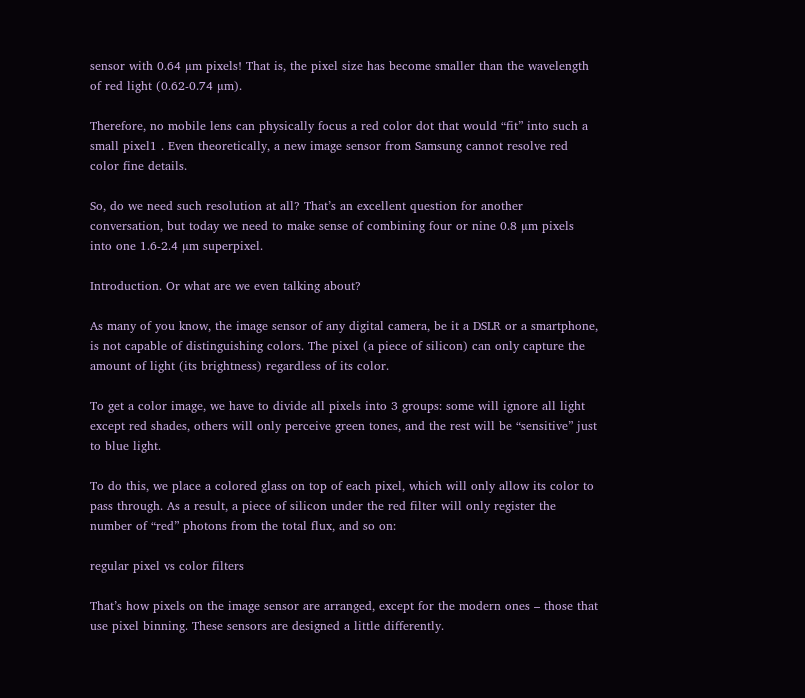sensor with 0.64 µm pixels! That is, the pixel size has become smaller than the wavelength of red light (0.62-0.74 µm).

Therefore, no mobile lens can physically focus a red color dot that would “fit” into such a small pixel1 . Even theoretically, a new image sensor from Samsung cannot resolve red color fine details.

So, do we need such resolution at all? That’s an excellent question for another conversation, but today we need to make sense of combining four or nine 0.8 µm pixels into one 1.6-2.4 µm superpixel.

Introduction. Or what are we even talking about?

As many of you know, the image sensor of any digital camera, be it a DSLR or a smartphone, is not capable of distinguishing colors. The pixel (a piece of silicon) can only capture the amount of light (its brightness) regardless of its color.

To get a color image, we have to divide all pixels into 3 groups: some will ignore all light except red shades, others will only perceive green tones, and the rest will be “sensitive” just to blue light.

To do this, we place a colored glass on top of each pixel, which will only allow its color to pass through. As a result, a piece of silicon under the red filter will only register the number of “red” photons from the total flux, and so on:

regular pixel vs color filters

That’s how pixels on the image sensor are arranged, except for the modern ones – those that use pixel binning. These sensors are designed a little differently.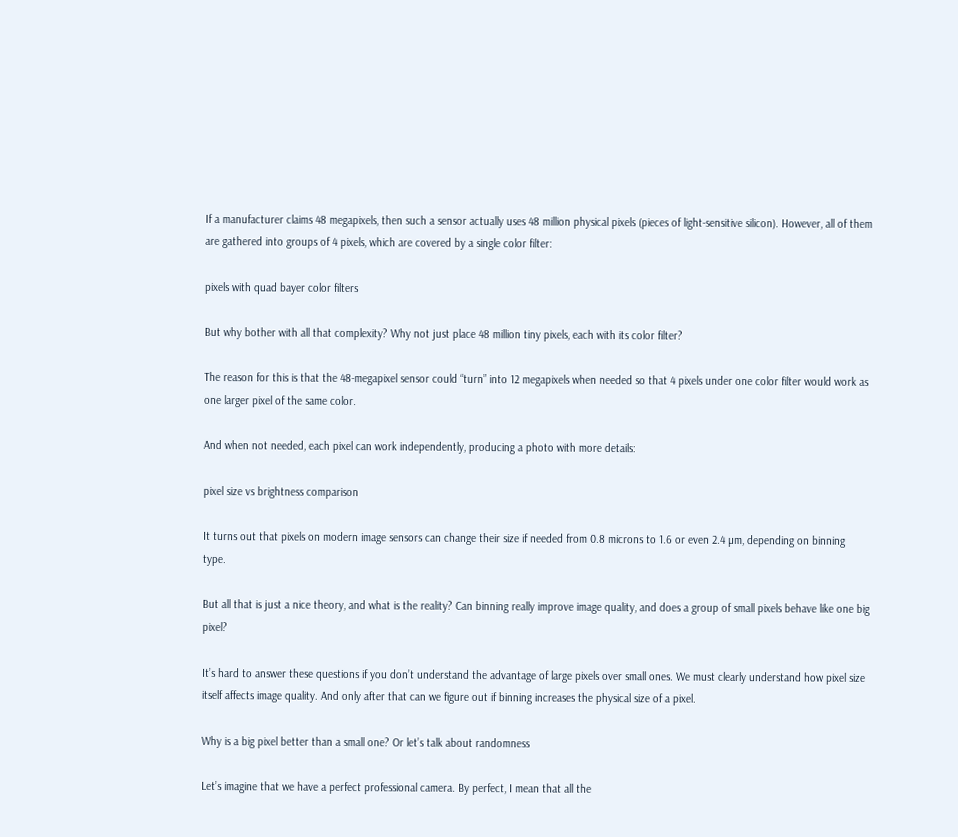If a manufacturer claims 48 megapixels, then such a sensor actually uses 48 million physical pixels (pieces of light-sensitive silicon). However, all of them are gathered into groups of 4 pixels, which are covered by a single color filter:

pixels with quad bayer color filters

But why bother with all that complexity? Why not just place 48 million tiny pixels, each with its color filter?

The reason for this is that the 48-megapixel sensor could “turn” into 12 megapixels when needed so that 4 pixels under one color filter would work as one larger pixel of the same color.

And when not needed, each pixel can work independently, producing a photo with more details:

pixel size vs brightness comparison

It turns out that pixels on modern image sensors can change their size if needed from 0.8 microns to 1.6 or even 2.4 µm, depending on binning type.

But all that is just a nice theory, and what is the reality? Can binning really improve image quality, and does a group of small pixels behave like one big pixel?

It’s hard to answer these questions if you don’t understand the advantage of large pixels over small ones. We must clearly understand how pixel size itself affects image quality. And only after that can we figure out if binning increases the physical size of a pixel.

Why is a big pixel better than a small one? Or let’s talk about randomness

Let’s imagine that we have a perfect professional camera. By perfect, I mean that all the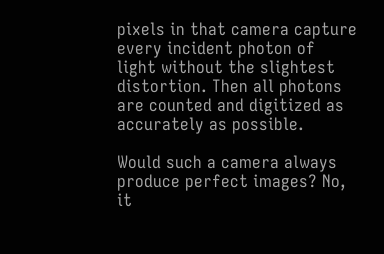pixels in that camera capture every incident photon of light without the slightest distortion. Then all photons are counted and digitized as accurately as possible.

Would such a camera always produce perfect images? No, it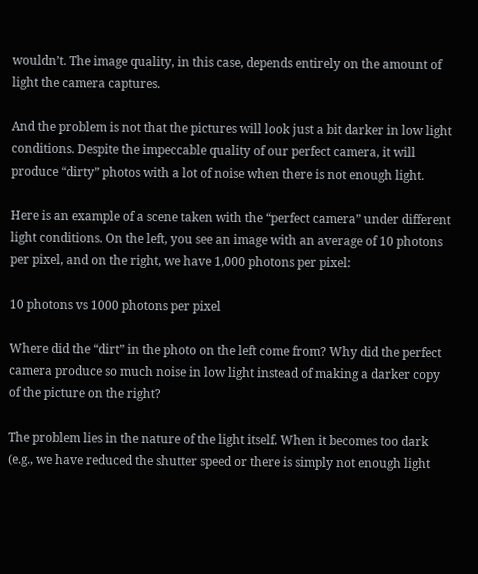wouldn’t. The image quality, in this case, depends entirely on the amount of light the camera captures.

And the problem is not that the pictures will look just a bit darker in low light conditions. Despite the impeccable quality of our perfect camera, it will produce “dirty” photos with a lot of noise when there is not enough light.

Here is an example of a scene taken with the “perfect camera” under different light conditions. On the left, you see an image with an average of 10 photons per pixel, and on the right, we have 1,000 photons per pixel:

10 photons vs 1000 photons per pixel

Where did the “dirt” in the photo on the left come from? Why did the perfect camera produce so much noise in low light instead of making a darker copy of the picture on the right?

The problem lies in the nature of the light itself. When it becomes too dark (e.g., we have reduced the shutter speed or there is simply not enough light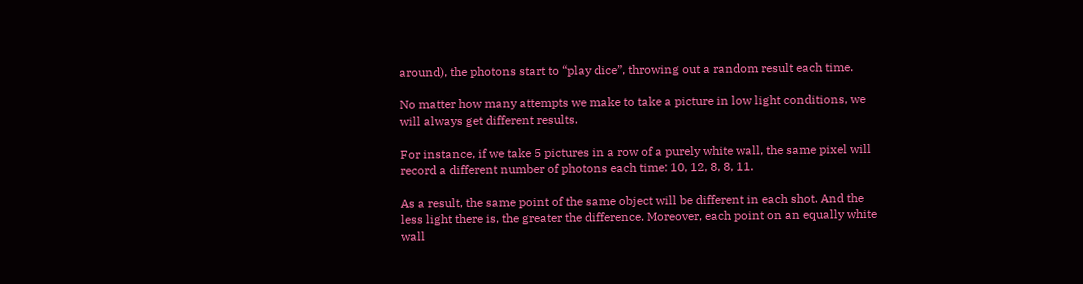around), the photons start to “play dice”, throwing out a random result each time.

No matter how many attempts we make to take a picture in low light conditions, we will always get different results.

For instance, if we take 5 pictures in a row of a purely white wall, the same pixel will record a different number of photons each time: 10, 12, 8, 8, 11.

As a result, the same point of the same object will be different in each shot. And the less light there is, the greater the difference. Moreover, each point on an equally white wall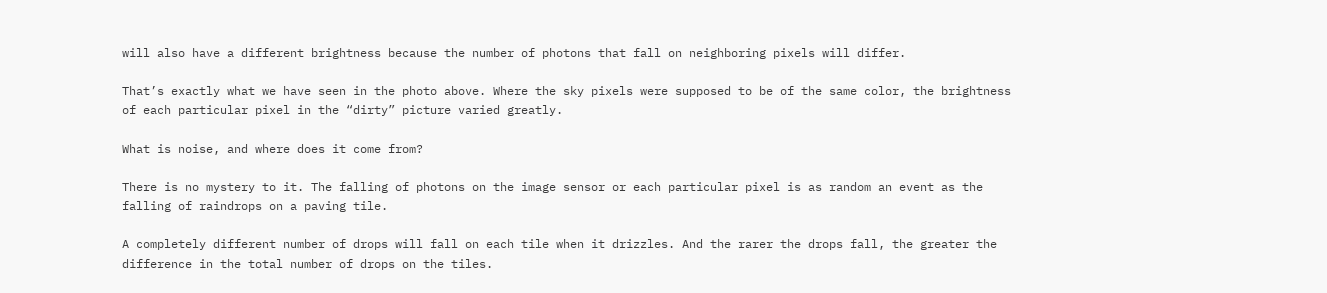will also have a different brightness because the number of photons that fall on neighboring pixels will differ.

That’s exactly what we have seen in the photo above. Where the sky pixels were supposed to be of the same color, the brightness of each particular pixel in the “dirty” picture varied greatly.

What is noise, and where does it come from?

There is no mystery to it. The falling of photons on the image sensor or each particular pixel is as random an event as the falling of raindrops on a paving tile.

A completely different number of drops will fall on each tile when it drizzles. And the rarer the drops fall, the greater the difference in the total number of drops on the tiles.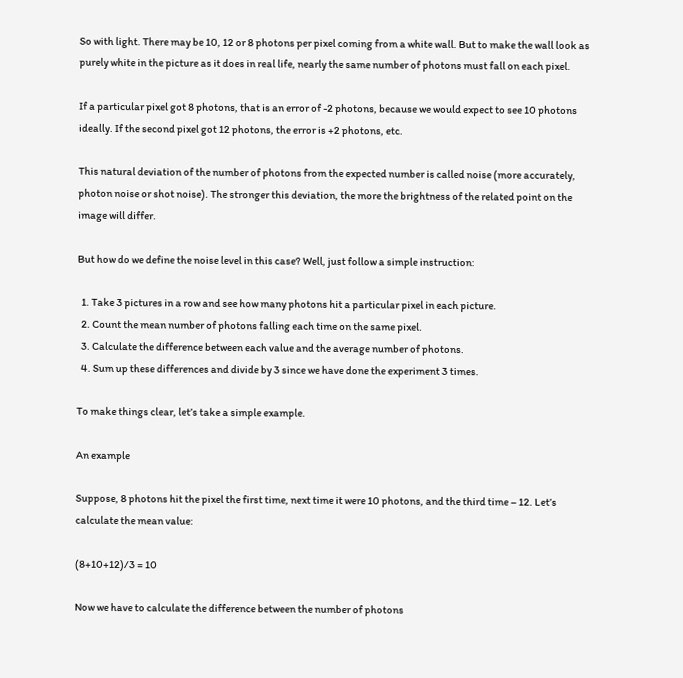So with light. There may be 10, 12 or 8 photons per pixel coming from a white wall. But to make the wall look as purely white in the picture as it does in real life, nearly the same number of photons must fall on each pixel.

If a particular pixel got 8 photons, that is an error of -2 photons, because we would expect to see 10 photons ideally. If the second pixel got 12 photons, the error is +2 photons, etc.

This natural deviation of the number of photons from the expected number is called noise (more accurately, photon noise or shot noise). The stronger this deviation, the more the brightness of the related point on the image will differ.

But how do we define the noise level in this case? Well, just follow a simple instruction:

  1. Take 3 pictures in a row and see how many photons hit a particular pixel in each picture.
  2. Count the mean number of photons falling each time on the same pixel.
  3. Calculate the difference between each value and the average number of photons.
  4. Sum up these differences and divide by 3 since we have done the experiment 3 times.

To make things clear, let’s take a simple example.

An example

Suppose, 8 photons hit the pixel the first time, next time it were 10 photons, and the third time – 12. Let’s calculate the mean value:

(8+10+12)/3 = 10

Now we have to calculate the difference between the number of photons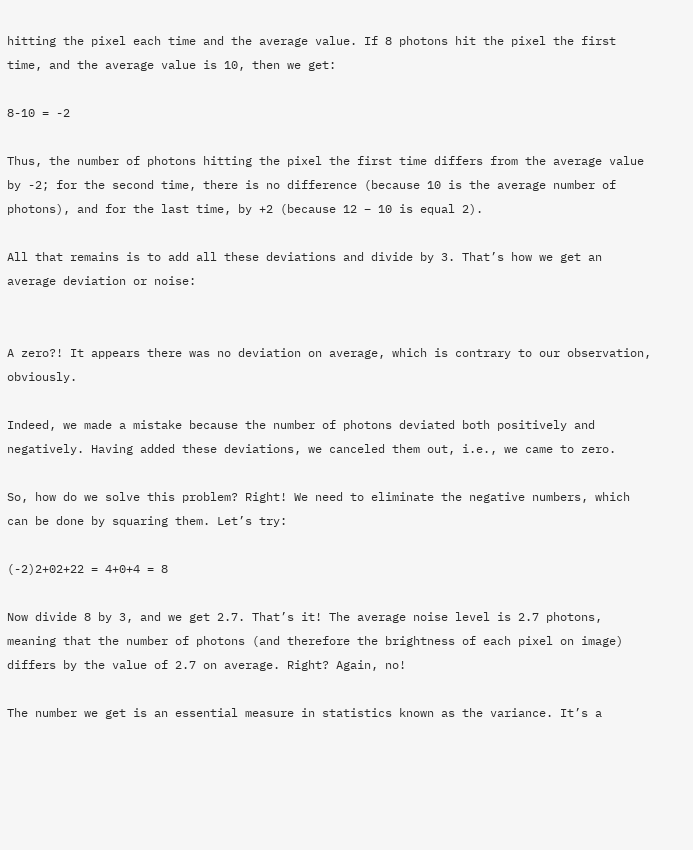hitting the pixel each time and the average value. If 8 photons hit the pixel the first time, and the average value is 10, then we get:

8-10 = -2

Thus, the number of photons hitting the pixel the first time differs from the average value by -2; for the second time, there is no difference (because 10 is the average number of photons), and for the last time, by +2 (because 12 – 10 is equal 2).

All that remains is to add all these deviations and divide by 3. That’s how we get an average deviation or noise:


A zero?! It appears there was no deviation on average, which is contrary to our observation, obviously.

Indeed, we made a mistake because the number of photons deviated both positively and negatively. Having added these deviations, we canceled them out, i.e., we came to zero.

So, how do we solve this problem? Right! We need to eliminate the negative numbers, which can be done by squaring them. Let’s try:

(-2)2+02+22 = 4+0+4 = 8

Now divide 8 by 3, and we get 2.7. That’s it! The average noise level is 2.7 photons, meaning that the number of photons (and therefore the brightness of each pixel on image) differs by the value of 2.7 on average. Right? Again, no!

The number we get is an essential measure in statistics known as the variance. It’s a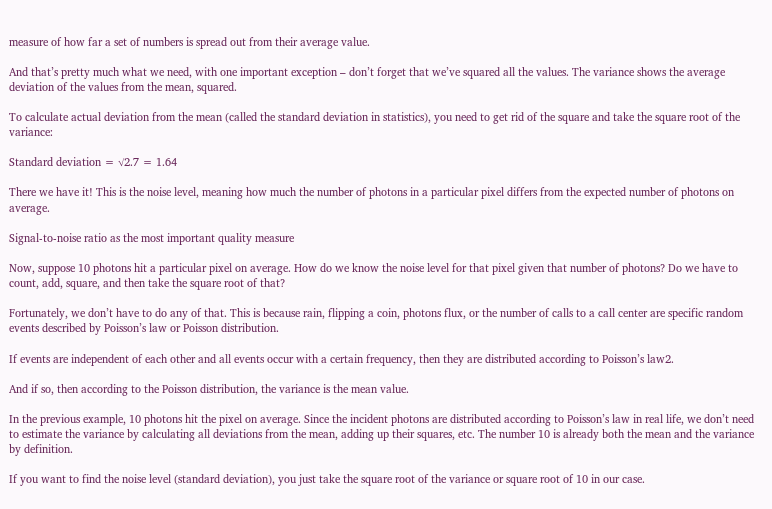measure of how far a set of numbers is spread out from their average value.

And that’s pretty much what we need, with one important exception – don’t forget that we’ve squared all the values. The variance shows the average deviation of the values from the mean, squared.

To calculate actual deviation from the mean (called the standard deviation in statistics), you need to get rid of the square and take the square root of the variance:

Standard deviation = √2.7 = 1.64

There we have it! This is the noise level, meaning how much the number of photons in a particular pixel differs from the expected number of photons on average.

Signal-to-noise ratio as the most important quality measure

Now, suppose 10 photons hit a particular pixel on average. How do we know the noise level for that pixel given that number of photons? Do we have to count, add, square, and then take the square root of that?

Fortunately, we don’t have to do any of that. This is because rain, flipping a coin, photons flux, or the number of calls to a call center are specific random events described by Poisson’s law or Poisson distribution.

If events are independent of each other and all events occur with a certain frequency, then they are distributed according to Poisson’s law2.

And if so, then according to the Poisson distribution, the variance is the mean value.

In the previous example, 10 photons hit the pixel on average. Since the incident photons are distributed according to Poisson’s law in real life, we don’t need to estimate the variance by calculating all deviations from the mean, adding up their squares, etc. The number 10 is already both the mean and the variance by definition.

If you want to find the noise level (standard deviation), you just take the square root of the variance or square root of 10 in our case.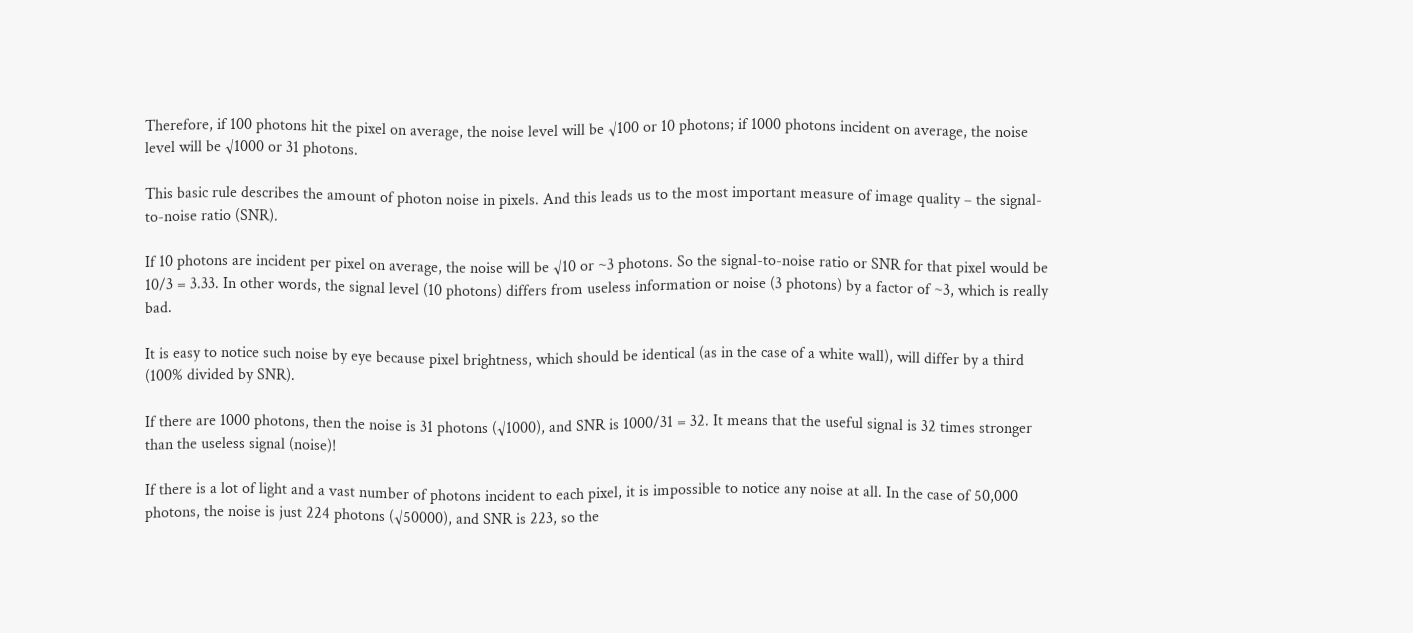Therefore, if 100 photons hit the pixel on average, the noise level will be √100 or 10 photons; if 1000 photons incident on average, the noise level will be √1000 or 31 photons.

This basic rule describes the amount of photon noise in pixels. And this leads us to the most important measure of image quality – the signal-to-noise ratio (SNR).

If 10 photons are incident per pixel on average, the noise will be √10 or ~3 photons. So the signal-to-noise ratio or SNR for that pixel would be 10/3 = 3.33. In other words, the signal level (10 photons) differs from useless information or noise (3 photons) by a factor of ~3, which is really bad.

It is easy to notice such noise by eye because pixel brightness, which should be identical (as in the case of a white wall), will differ by a third (100% divided by SNR).

If there are 1000 photons, then the noise is 31 photons (√1000), and SNR is 1000/31 = 32. It means that the useful signal is 32 times stronger than the useless signal (noise)!

If there is a lot of light and a vast number of photons incident to each pixel, it is impossible to notice any noise at all. In the case of 50,000 photons, the noise is just 224 photons (√50000), and SNR is 223, so the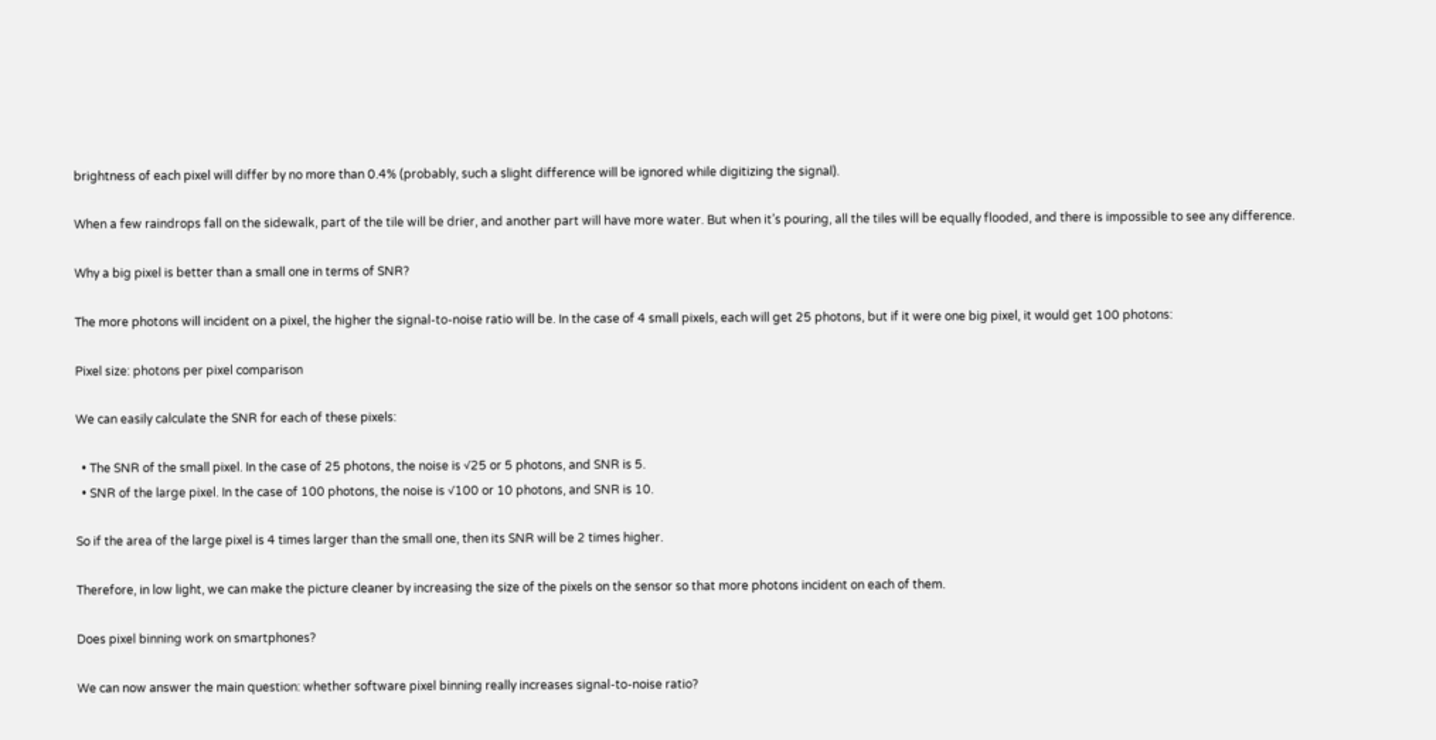brightness of each pixel will differ by no more than 0.4% (probably, such a slight difference will be ignored while digitizing the signal).

When a few raindrops fall on the sidewalk, part of the tile will be drier, and another part will have more water. But when it’s pouring, all the tiles will be equally flooded, and there is impossible to see any difference.

Why a big pixel is better than a small one in terms of SNR?

The more photons will incident on a pixel, the higher the signal-to-noise ratio will be. In the case of 4 small pixels, each will get 25 photons, but if it were one big pixel, it would get 100 photons:

Pixel size: photons per pixel comparison

We can easily calculate the SNR for each of these pixels:

  • The SNR of the small pixel. In the case of 25 photons, the noise is √25 or 5 photons, and SNR is 5.
  • SNR of the large pixel. In the case of 100 photons, the noise is √100 or 10 photons, and SNR is 10.

So if the area of the large pixel is 4 times larger than the small one, then its SNR will be 2 times higher.

Therefore, in low light, we can make the picture cleaner by increasing the size of the pixels on the sensor so that more photons incident on each of them.

Does pixel binning work on smartphones?

We can now answer the main question: whether software pixel binning really increases signal-to-noise ratio?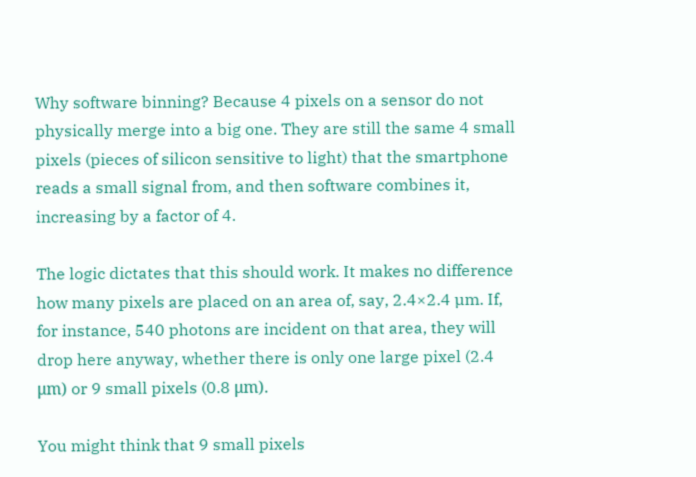Why software binning? Because 4 pixels on a sensor do not physically merge into a big one. They are still the same 4 small pixels (pieces of silicon sensitive to light) that the smartphone reads a small signal from, and then software combines it, increasing by a factor of 4.

The logic dictates that this should work. It makes no difference how many pixels are placed on an area of, say, 2.4×2.4 µm. If, for instance, 540 photons are incident on that area, they will drop here anyway, whether there is only one large pixel (2.4 μm) or 9 small pixels (0.8 μm).

You might think that 9 small pixels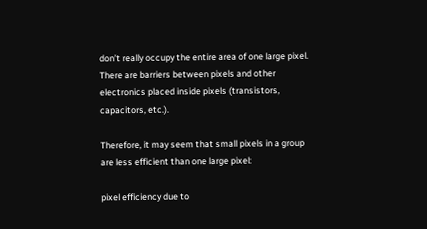don’t really occupy the entire area of one large pixel. There are barriers between pixels and other electronics placed inside pixels (transistors, capacitors, etc.).

Therefore, it may seem that small pixels in a group are less efficient than one large pixel:

pixel efficiency due to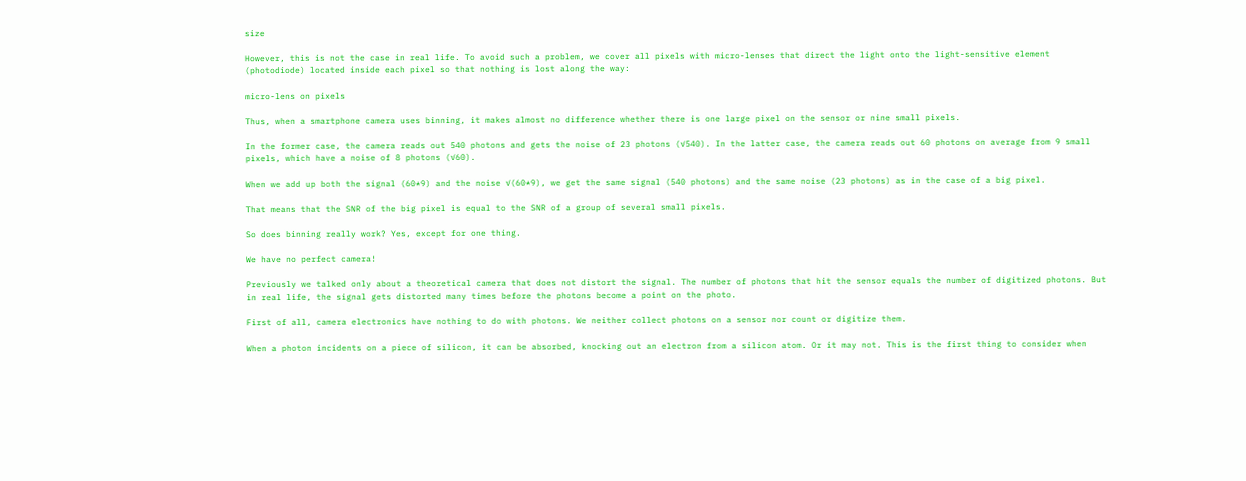size

However, this is not the case in real life. To avoid such a problem, we cover all pixels with micro-lenses that direct the light onto the light-sensitive element (photodiode) located inside each pixel so that nothing is lost along the way:

micro-lens on pixels

Thus, when a smartphone camera uses binning, it makes almost no difference whether there is one large pixel on the sensor or nine small pixels.

In the former case, the camera reads out 540 photons and gets the noise of 23 photons (√540). In the latter case, the camera reads out 60 photons on average from 9 small pixels, which have a noise of 8 photons (√60).

When we add up both the signal (60*9) and the noise √(60*9), we get the same signal (540 photons) and the same noise (23 photons) as in the case of a big pixel.

That means that the SNR of the big pixel is equal to the SNR of a group of several small pixels.

So does binning really work? Yes, except for one thing.

We have no perfect camera!

Previously we talked only about a theoretical camera that does not distort the signal. The number of photons that hit the sensor equals the number of digitized photons. But in real life, the signal gets distorted many times before the photons become a point on the photo.

First of all, camera electronics have nothing to do with photons. We neither collect photons on a sensor nor count or digitize them.

When a photon incidents on a piece of silicon, it can be absorbed, knocking out an electron from a silicon atom. Or it may not. This is the first thing to consider when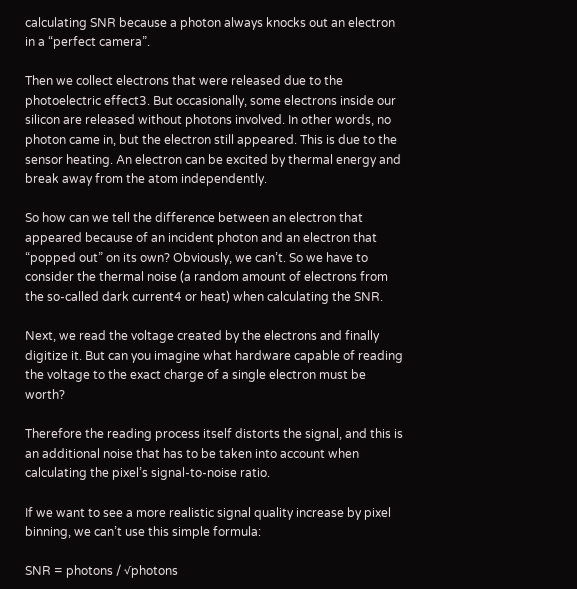calculating SNR because a photon always knocks out an electron in a “perfect camera”.

Then we collect electrons that were released due to the photoelectric effect3. But occasionally, some electrons inside our silicon are released without photons involved. In other words, no photon came in, but the electron still appeared. This is due to the sensor heating. An electron can be excited by thermal energy and break away from the atom independently.

So how can we tell the difference between an electron that appeared because of an incident photon and an electron that “popped out” on its own? Obviously, we can’t. So we have to consider the thermal noise (a random amount of electrons from the so-called dark current4 or heat) when calculating the SNR.

Next, we read the voltage created by the electrons and finally digitize it. But can you imagine what hardware capable of reading the voltage to the exact charge of a single electron must be worth?

Therefore the reading process itself distorts the signal, and this is an additional noise that has to be taken into account when calculating the pixel’s signal-to-noise ratio.

If we want to see a more realistic signal quality increase by pixel binning, we can’t use this simple formula:

SNR = photons / √photons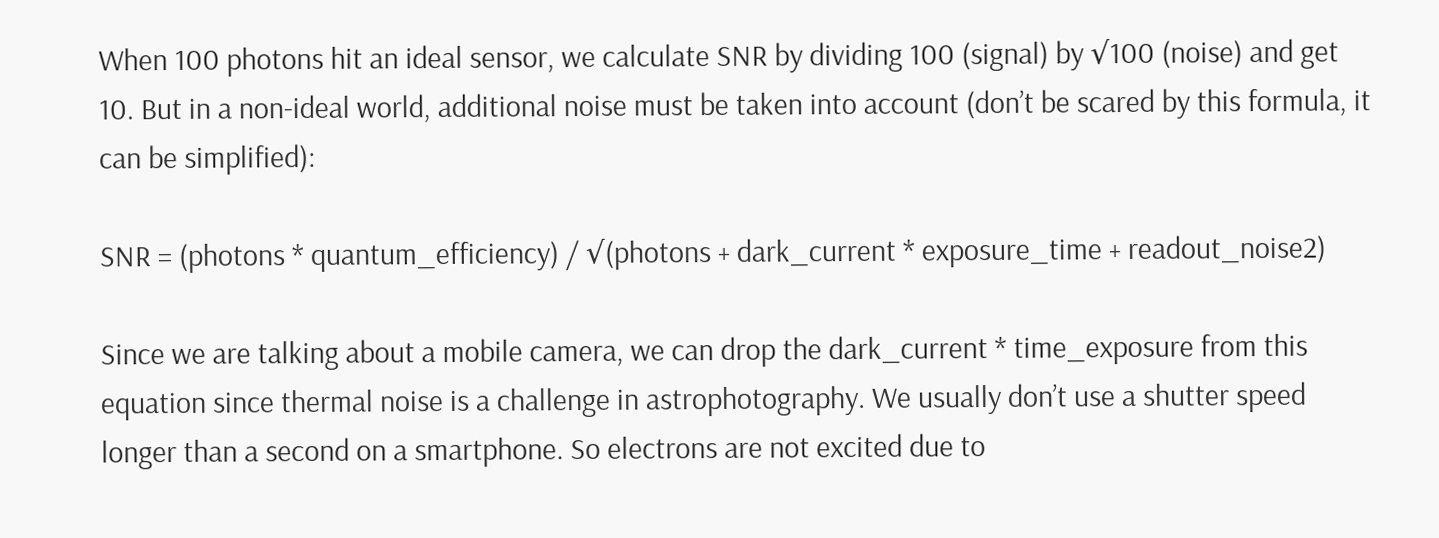When 100 photons hit an ideal sensor, we calculate SNR by dividing 100 (signal) by √100 (noise) and get 10. But in a non-ideal world, additional noise must be taken into account (don’t be scared by this formula, it can be simplified):

SNR = (photons * quantum_efficiency) / √(photons + dark_current * exposure_time + readout_noise2)

Since we are talking about a mobile camera, we can drop the dark_current * time_exposure from this equation since thermal noise is a challenge in astrophotography. We usually don’t use a shutter speed longer than a second on a smartphone. So electrons are not excited due to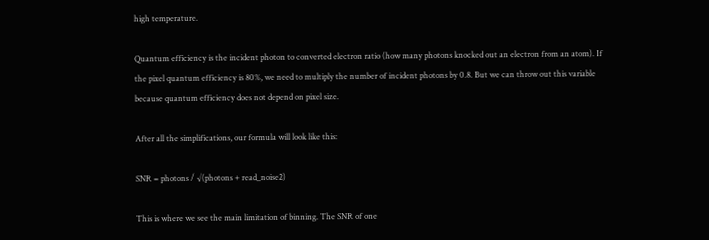high temperature.

Quantum efficiency is the incident photon to converted electron ratio (how many photons knocked out an electron from an atom). If the pixel quantum efficiency is 80%, we need to multiply the number of incident photons by 0.8. But we can throw out this variable because quantum efficiency does not depend on pixel size.

After all the simplifications, our formula will look like this:

SNR = photons / √(photons + read_noise2)

This is where we see the main limitation of binning. The SNR of one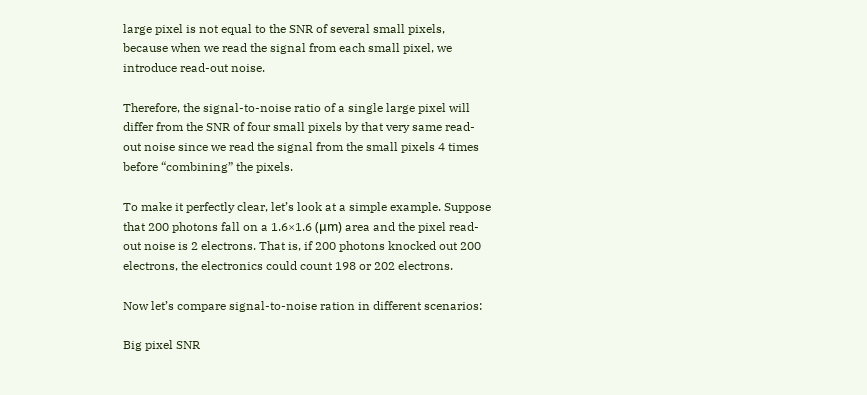large pixel is not equal to the SNR of several small pixels, because when we read the signal from each small pixel, we introduce read-out noise.

Therefore, the signal-to-noise ratio of a single large pixel will differ from the SNR of four small pixels by that very same read-out noise since we read the signal from the small pixels 4 times before “combining” the pixels.

To make it perfectly clear, let’s look at a simple example. Suppose that 200 photons fall on a 1.6×1.6 (μm) area and the pixel read-out noise is 2 electrons. That is, if 200 photons knocked out 200 electrons, the electronics could count 198 or 202 electrons.

Now let’s compare signal-to-noise ration in different scenarios:

Big pixel SNR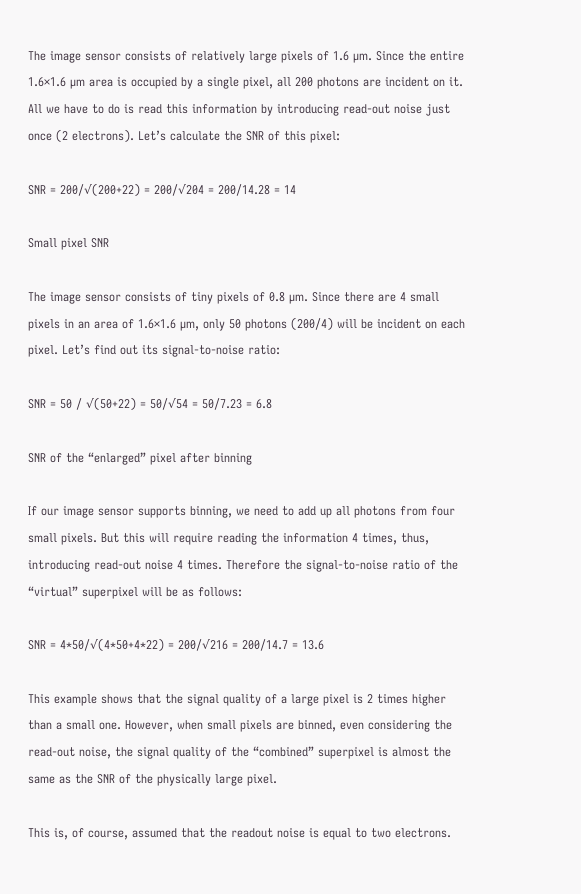The image sensor consists of relatively large pixels of 1.6 µm. Since the entire 1.6×1.6 µm area is occupied by a single pixel, all 200 photons are incident on it. All we have to do is read this information by introducing read-out noise just once (2 electrons). Let’s calculate the SNR of this pixel:

SNR = 200/√(200+22) = 200/√204 = 200/14.28 = 14

Small pixel SNR

The image sensor consists of tiny pixels of 0.8 µm. Since there are 4 small pixels in an area of 1.6×1.6 µm, only 50 photons (200/4) will be incident on each pixel. Let’s find out its signal-to-noise ratio:

SNR = 50 / √(50+22) = 50/√54 = 50/7.23 = 6.8

SNR of the “enlarged” pixel after binning

If our image sensor supports binning, we need to add up all photons from four small pixels. But this will require reading the information 4 times, thus, introducing read-out noise 4 times. Therefore the signal-to-noise ratio of the “virtual” superpixel will be as follows:

SNR = 4*50/√(4*50+4*22) = 200/√216 = 200/14.7 = 13.6

This example shows that the signal quality of a large pixel is 2 times higher than a small one. However, when small pixels are binned, even considering the read-out noise, the signal quality of the “combined” superpixel is almost the same as the SNR of the physically large pixel.

This is, of course, assumed that the readout noise is equal to two electrons.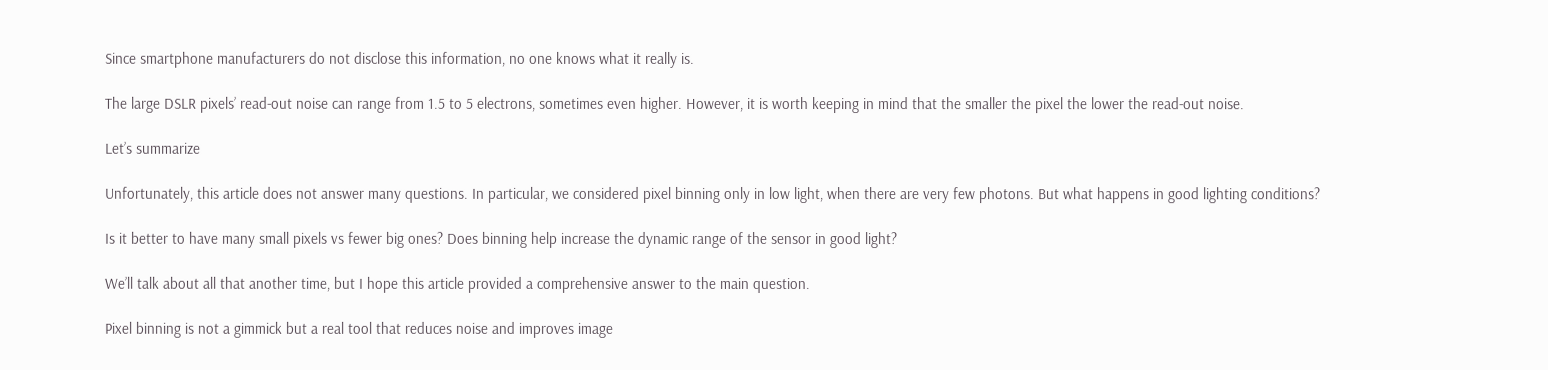Since smartphone manufacturers do not disclose this information, no one knows what it really is.

The large DSLR pixels’ read-out noise can range from 1.5 to 5 electrons, sometimes even higher. However, it is worth keeping in mind that the smaller the pixel the lower the read-out noise.

Let’s summarize

Unfortunately, this article does not answer many questions. In particular, we considered pixel binning only in low light, when there are very few photons. But what happens in good lighting conditions?

Is it better to have many small pixels vs fewer big ones? Does binning help increase the dynamic range of the sensor in good light?

We’ll talk about all that another time, but I hope this article provided a comprehensive answer to the main question.

Pixel binning is not a gimmick but a real tool that reduces noise and improves image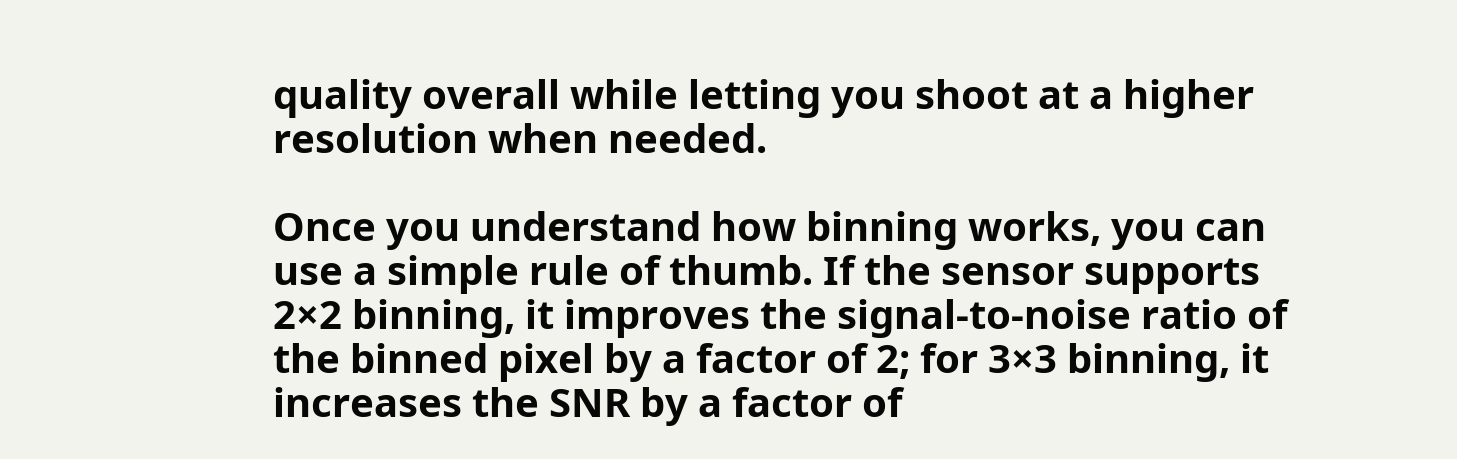quality overall while letting you shoot at a higher resolution when needed.

Once you understand how binning works, you can use a simple rule of thumb. If the sensor supports 2×2 binning, it improves the signal-to-noise ratio of the binned pixel by a factor of 2; for 3×3 binning, it increases the SNR by a factor of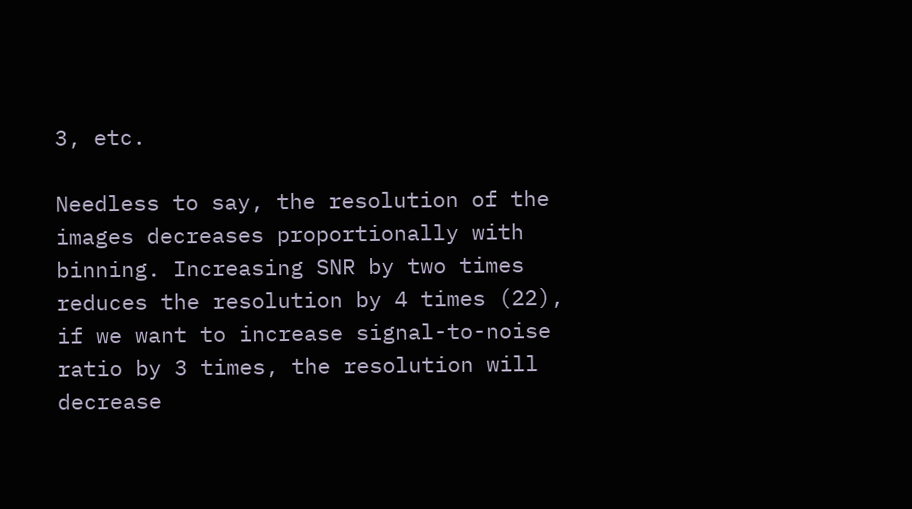3, etc.

Needless to say, the resolution of the images decreases proportionally with binning. Increasing SNR by two times reduces the resolution by 4 times (22), if we want to increase signal-to-noise ratio by 3 times, the resolution will decrease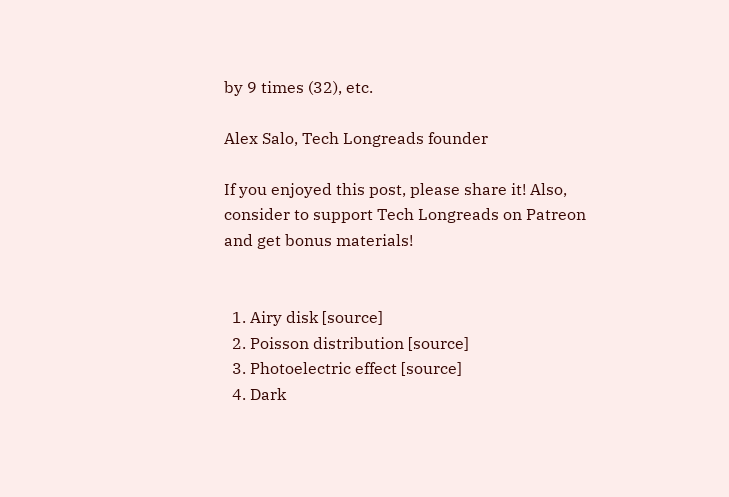by 9 times (32), etc.

Alex Salo, Tech Longreads founder

If you enjoyed this post, please share it! Also, consider to support Tech Longreads on Patreon and get bonus materials!


  1. Airy disk [source]
  2. Poisson distribution [source]
  3. Photoelectric effect [source]
  4. Dark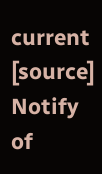current [source]
Notify of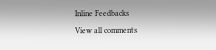Inline Feedbacks
View all comments